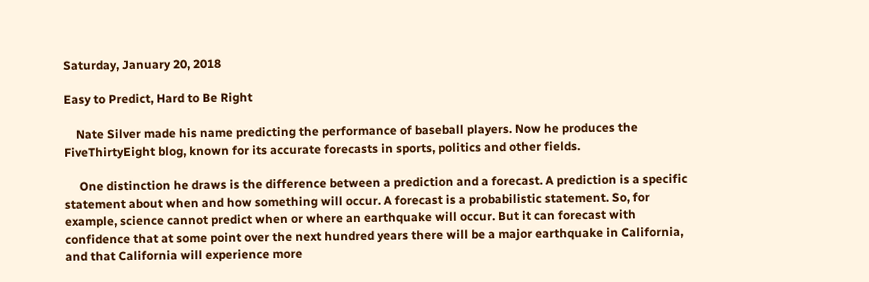Saturday, January 20, 2018

Easy to Predict, Hard to Be Right

    Nate Silver made his name predicting the performance of baseball players. Now he produces the FiveThirtyEight blog, known for its accurate forecasts in sports, politics and other fields.

     One distinction he draws is the difference between a prediction and a forecast. A prediction is a specific statement about when and how something will occur. A forecast is a probabilistic statement. So, for example, science cannot predict when or where an earthquake will occur. But it can forecast with confidence that at some point over the next hundred years there will be a major earthquake in California, and that California will experience more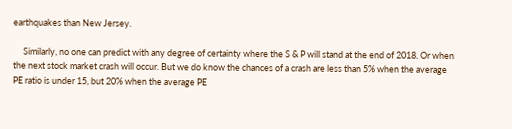earthquakes than New Jersey.

     Similarly, no one can predict with any degree of certainty where the S & P will stand at the end of 2018. Or when the next stock market crash will occur. But we do know the chances of a crash are less than 5% when the average PE ratio is under 15, but 20% when the average PE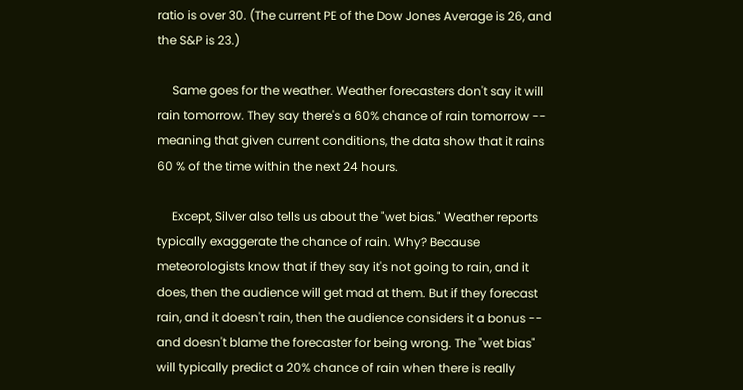ratio is over 30. (The current PE of the Dow Jones Average is 26, and the S&P is 23.)

     Same goes for the weather. Weather forecasters don't say it will rain tomorrow. They say there's a 60% chance of rain tomorrow -- meaning that given current conditions, the data show that it rains 60 % of the time within the next 24 hours.

     Except, Silver also tells us about the "wet bias." Weather reports typically exaggerate the chance of rain. Why? Because meteorologists know that if they say it's not going to rain, and it does, then the audience will get mad at them. But if they forecast rain, and it doesn't rain, then the audience considers it a bonus -- and doesn't blame the forecaster for being wrong. The "wet bias" will typically predict a 20% chance of rain when there is really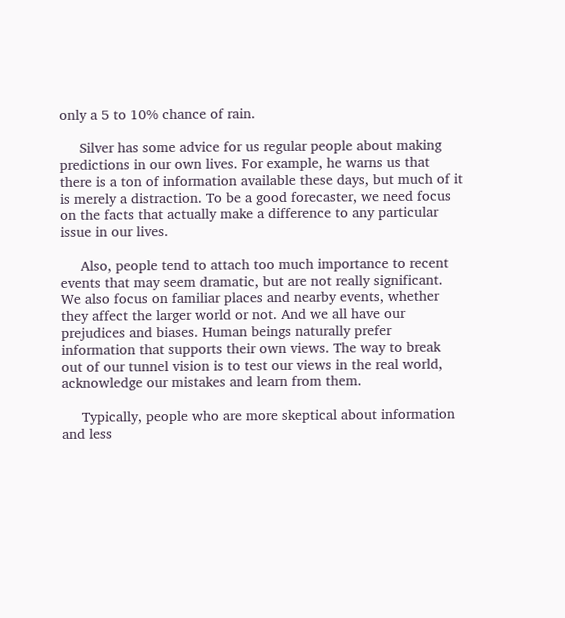only a 5 to 10% chance of rain.

     Silver has some advice for us regular people about making predictions in our own lives. For example, he warns us that there is a ton of information available these days, but much of it is merely a distraction. To be a good forecaster, we need focus on the facts that actually make a difference to any particular issue in our lives.

     Also, people tend to attach too much importance to recent events that may seem dramatic, but are not really significant. We also focus on familiar places and nearby events, whether they affect the larger world or not. And we all have our prejudices and biases. Human beings naturally prefer information that supports their own views. The way to break out of our tunnel vision is to test our views in the real world, acknowledge our mistakes and learn from them.

     Typically, people who are more skeptical about information and less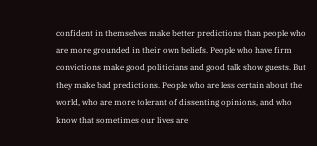confident in themselves make better predictions than people who are more grounded in their own beliefs. People who have firm convictions make good politicians and good talk show guests. But they make bad predictions. People who are less certain about the world, who are more tolerant of dissenting opinions, and who know that sometimes our lives are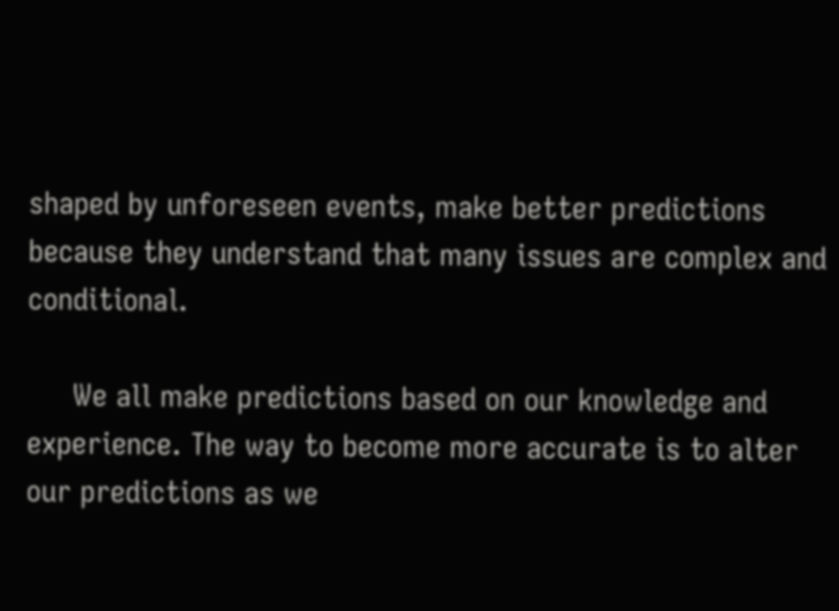shaped by unforeseen events, make better predictions because they understand that many issues are complex and conditional.

     We all make predictions based on our knowledge and experience. The way to become more accurate is to alter our predictions as we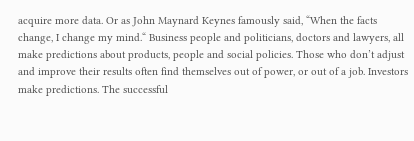acquire more data. Or as John Maynard Keynes famously said, “When the facts change, I change my mind.“ Business people and politicians, doctors and lawyers, all make predictions about products, people and social policies. Those who don’t adjust and improve their results often find themselves out of power, or out of a job. Investors make predictions. The successful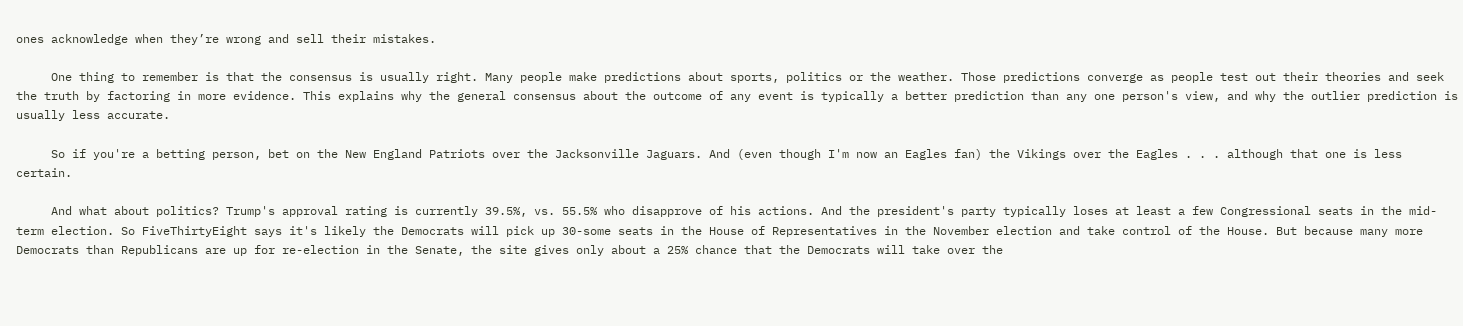ones acknowledge when they’re wrong and sell their mistakes.

     One thing to remember is that the consensus is usually right. Many people make predictions about sports, politics or the weather. Those predictions converge as people test out their theories and seek the truth by factoring in more evidence. This explains why the general consensus about the outcome of any event is typically a better prediction than any one person's view, and why the outlier prediction is usually less accurate.

     So if you're a betting person, bet on the New England Patriots over the Jacksonville Jaguars. And (even though I'm now an Eagles fan) the Vikings over the Eagles . . . although that one is less certain.

     And what about politics? Trump's approval rating is currently 39.5%, vs. 55.5% who disapprove of his actions. And the president's party typically loses at least a few Congressional seats in the mid-term election. So FiveThirtyEight says it's likely the Democrats will pick up 30-some seats in the House of Representatives in the November election and take control of the House. But because many more Democrats than Republicans are up for re-election in the Senate, the site gives only about a 25% chance that the Democrats will take over the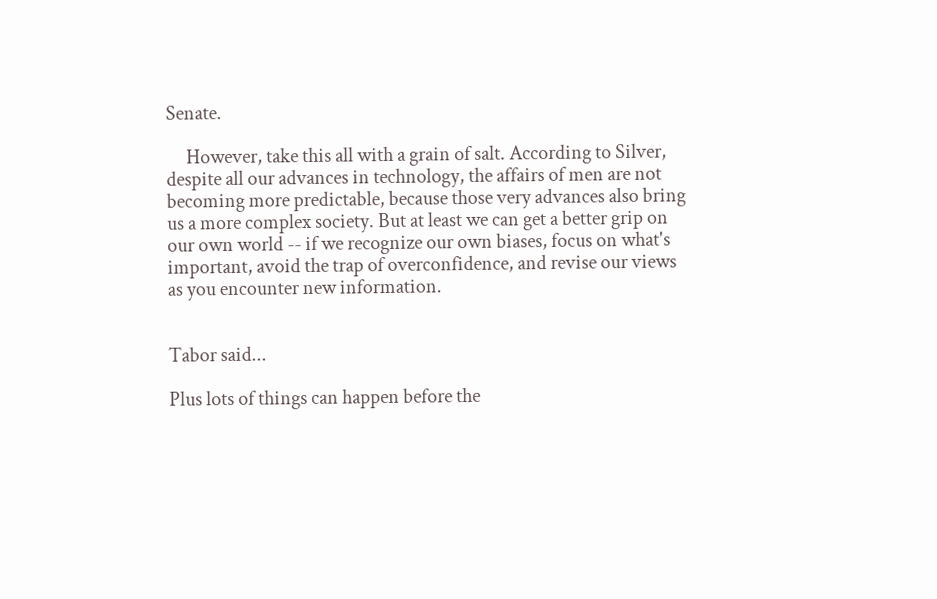Senate.

     However, take this all with a grain of salt. According to Silver, despite all our advances in technology, the affairs of men are not becoming more predictable, because those very advances also bring us a more complex society. But at least we can get a better grip on our own world -- if we recognize our own biases, focus on what's important, avoid the trap of overconfidence, and revise our views as you encounter new information.


Tabor said...

Plus lots of things can happen before the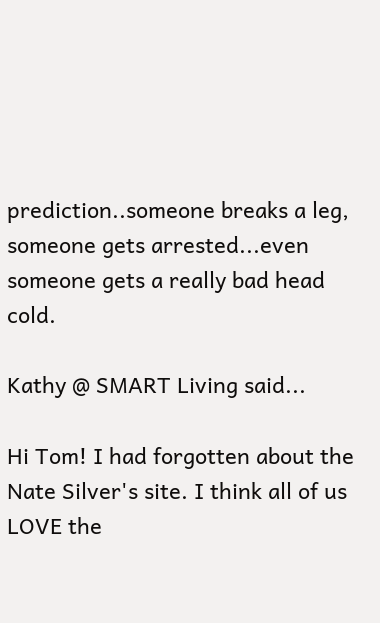prediction..someone breaks a leg, someone gets arrested...even someone gets a really bad head cold.

Kathy @ SMART Living said...

Hi Tom! I had forgotten about the Nate Silver's site. I think all of us LOVE the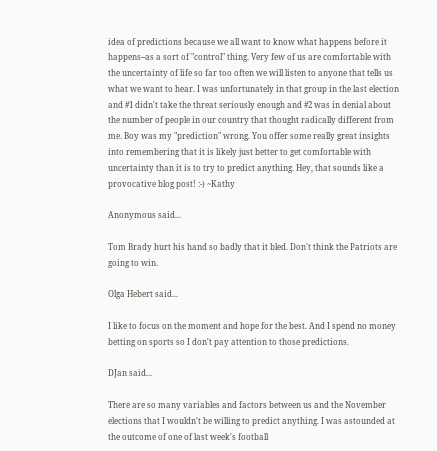idea of predictions because we all want to know what happens before it happens--as a sort of "control" thing. Very few of us are comfortable with the uncertainty of life so far too often we will listen to anyone that tells us what we want to hear. I was unfortunately in that group in the last election and #1 didn't take the threat seriously enough and #2 was in denial about the number of people in our country that thought radically different from me. Boy was my "prediction" wrong. You offer some really great insights into remembering that it is likely just better to get comfortable with uncertainty than it is to try to predict anything. Hey, that sounds like a provocative blog post! :-) ~Kathy

Anonymous said...

Tom Brady hurt his hand so badly that it bled. Don't think the Patriots are going to win.

Olga Hebert said...

I like to focus on the moment and hope for the best. And I spend no money betting on sports so I don't pay attention to those predictions.

DJan said...

There are so many variables and factors between us and the November elections that I wouldn't be willing to predict anything. I was astounded at the outcome of one of last week's football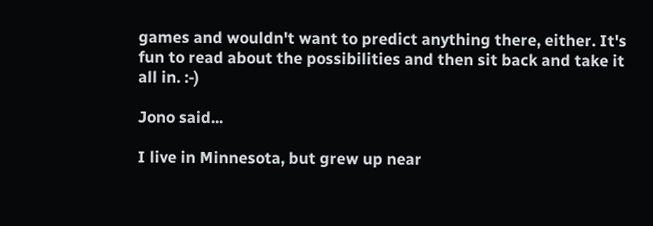games and wouldn't want to predict anything there, either. It's fun to read about the possibilities and then sit back and take it all in. :-)

Jono said...

I live in Minnesota, but grew up near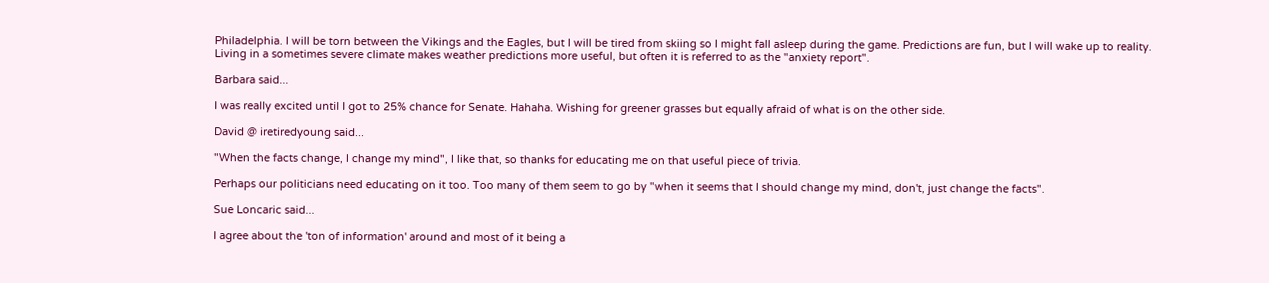Philadelphia. I will be torn between the Vikings and the Eagles, but I will be tired from skiing so I might fall asleep during the game. Predictions are fun, but I will wake up to reality.
Living in a sometimes severe climate makes weather predictions more useful, but often it is referred to as the "anxiety report".

Barbara said...

I was really excited until I got to 25% chance for Senate. Hahaha. Wishing for greener grasses but equally afraid of what is on the other side.

David @ iretiredyoung said...

"When the facts change, I change my mind", I like that, so thanks for educating me on that useful piece of trivia.

Perhaps our politicians need educating on it too. Too many of them seem to go by "when it seems that I should change my mind, don't, just change the facts".

Sue Loncaric said...

I agree about the 'ton of information' around and most of it being a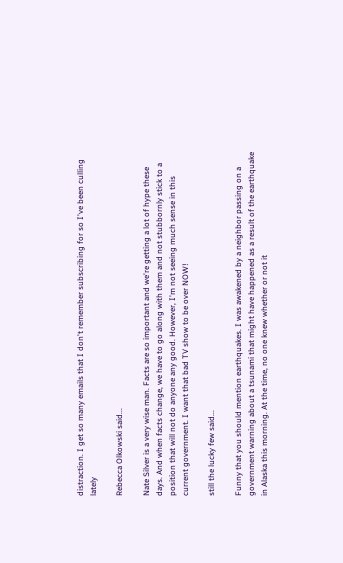distraction. I get so many emails that I don't remember subscribing for so I've been culling lately

Rebecca Olkowski said...

Nate Silver is a very wise man. Facts are so important and we're getting a lot of hype these days. And when facts change, we have to go along with them and not stubbornly stick to a position that will not do anyone any good. However, I'm not seeing much sense in this current government. I want that bad TV show to be over NOW!

still the lucky few said...

Funny that you should mention earthquakes. I was awakened by a neighbor passing on a government warning about a tsunami that might have happened as a result of the earthquake in Alaska this morning. At the time, no one knew whether or not it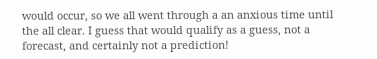would occur, so we all went through a an anxious time until the all clear. I guess that would qualify as a guess, not a forecast, and certainly not a prediction!